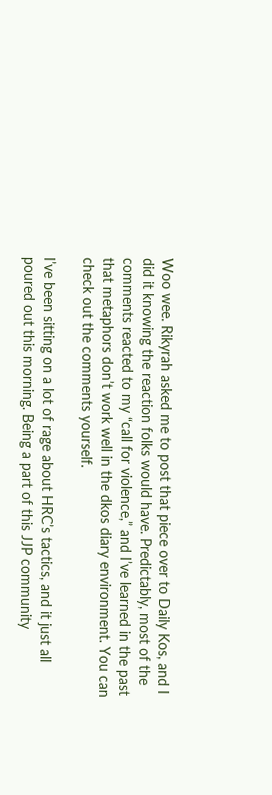Woo wee. Rikyrah asked me to post that piece over to Daily Kos, and I did it knowing the reaction folks would have. Predictably, most of the comments reacted to my “call for violence,” and I’ve learned in the past that metaphors don’t work well in the dkos diary environment. You can check out the comments yourself.

I’ve been sitting on a lot of rage about HRC’s tactics, and it just all poured out this morning. Being a part of this JJP community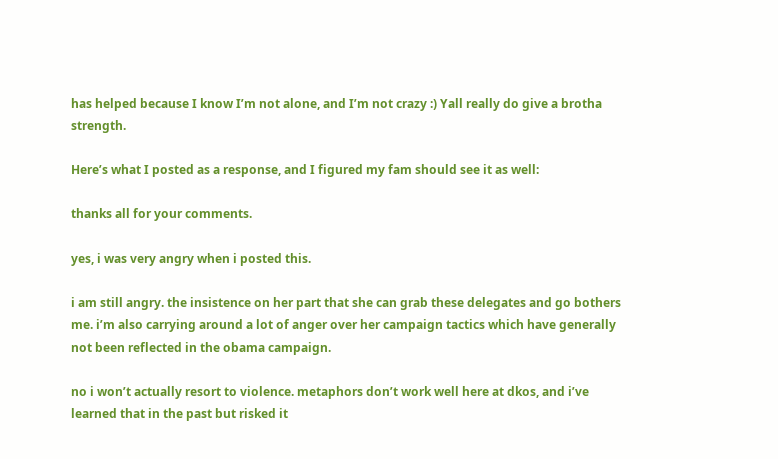has helped because I know I’m not alone, and I’m not crazy :) Yall really do give a brotha strength.

Here’s what I posted as a response, and I figured my fam should see it as well:

thanks all for your comments.

yes, i was very angry when i posted this.

i am still angry. the insistence on her part that she can grab these delegates and go bothers me. i’m also carrying around a lot of anger over her campaign tactics which have generally not been reflected in the obama campaign.

no i won’t actually resort to violence. metaphors don’t work well here at dkos, and i’ve learned that in the past but risked it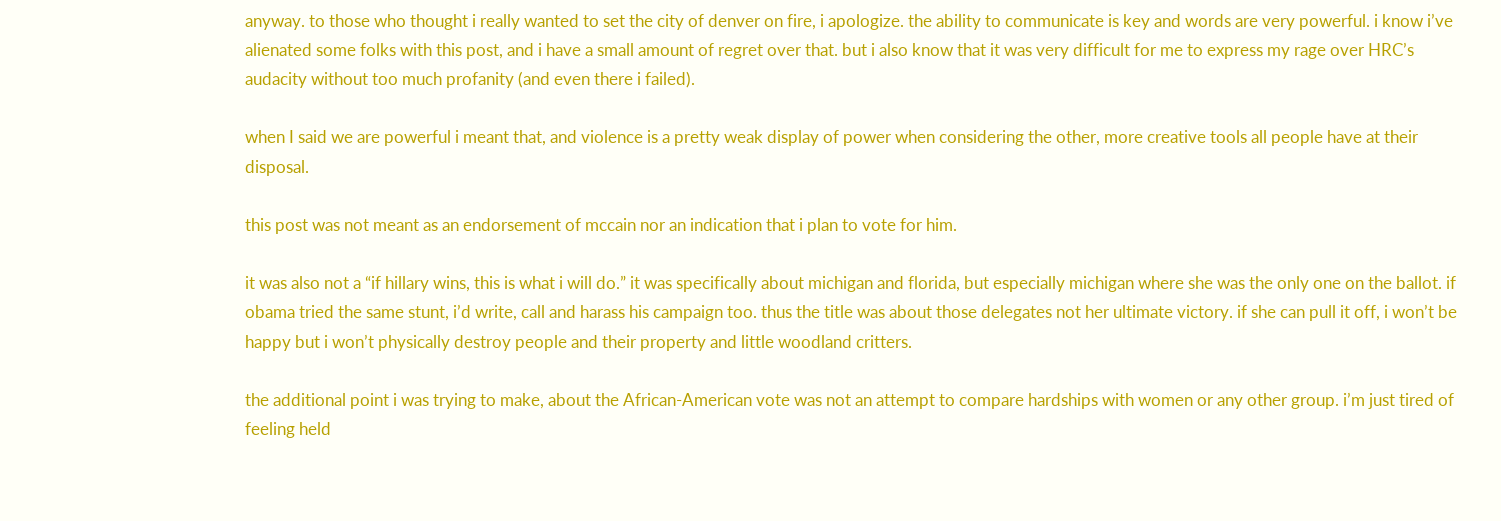anyway. to those who thought i really wanted to set the city of denver on fire, i apologize. the ability to communicate is key and words are very powerful. i know i’ve alienated some folks with this post, and i have a small amount of regret over that. but i also know that it was very difficult for me to express my rage over HRC’s audacity without too much profanity (and even there i failed).

when I said we are powerful i meant that, and violence is a pretty weak display of power when considering the other, more creative tools all people have at their disposal.

this post was not meant as an endorsement of mccain nor an indication that i plan to vote for him.

it was also not a “if hillary wins, this is what i will do.” it was specifically about michigan and florida, but especially michigan where she was the only one on the ballot. if obama tried the same stunt, i’d write, call and harass his campaign too. thus the title was about those delegates not her ultimate victory. if she can pull it off, i won’t be happy but i won’t physically destroy people and their property and little woodland critters.

the additional point i was trying to make, about the African-American vote was not an attempt to compare hardships with women or any other group. i’m just tired of feeling held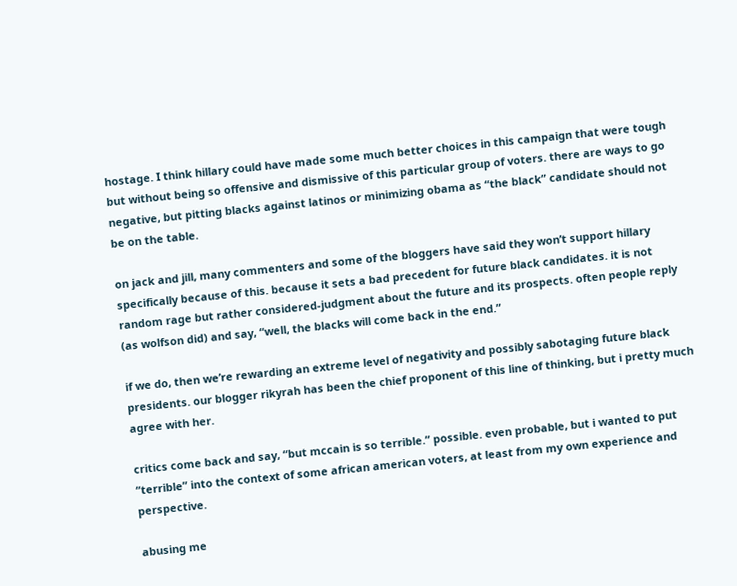hostage. I think hillary could have made some much better choices in this campaign that were tough but without being so offensive and dismissive of this particular group of voters. there are ways to go negative, but pitting blacks against latinos or minimizing obama as “the black” candidate should not be on the table.

on jack and jill, many commenters and some of the bloggers have said they won’t support hillary specifically because of this. because it sets a bad precedent for future black candidates. it is not random rage but rather considered-judgment about the future and its prospects. often people reply (as wolfson did) and say, “well, the blacks will come back in the end.”

if we do, then we’re rewarding an extreme level of negativity and possibly sabotaging future black presidents. our blogger rikyrah has been the chief proponent of this line of thinking, but i pretty much agree with her.

critics come back and say, “but mccain is so terrible.” possible. even probable, but i wanted to put “terrible” into the context of some african american voters, at least from my own experience and perspective.

abusing me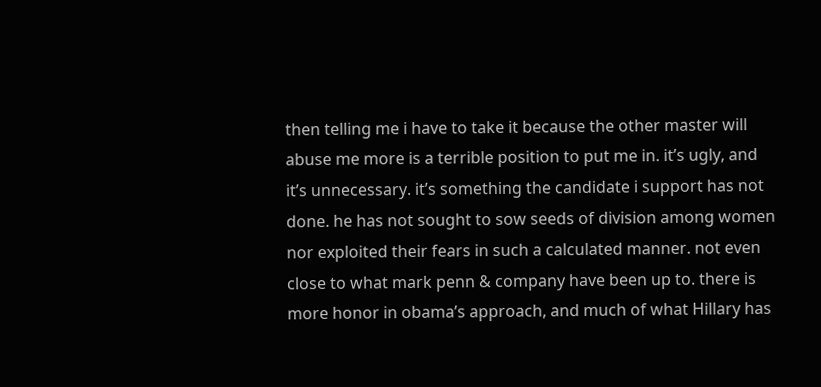then telling me i have to take it because the other master will abuse me more is a terrible position to put me in. it’s ugly, and it’s unnecessary. it’s something the candidate i support has not done. he has not sought to sow seeds of division among women nor exploited their fears in such a calculated manner. not even close to what mark penn & company have been up to. there is more honor in obama’s approach, and much of what Hillary has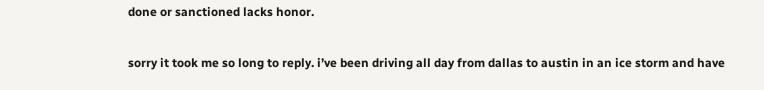done or sanctioned lacks honor.

sorry it took me so long to reply. i’ve been driving all day from dallas to austin in an ice storm and have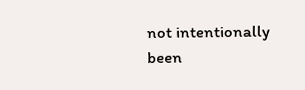not intentionally been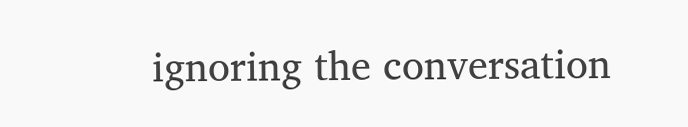ignoring the conversation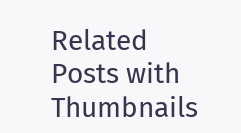Related Posts with Thumbnails